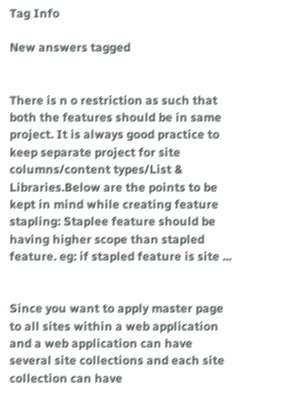Tag Info

New answers tagged


There is n o restriction as such that both the features should be in same project. It is always good practice to keep separate project for site columns/content types/List & Libraries.Below are the points to be kept in mind while creating feature stapling: Staplee feature should be having higher scope than stapled feature. eg: if stapled feature is site ...


Since you want to apply master page to all sites within a web application and a web application can have several site collections and each site collection can have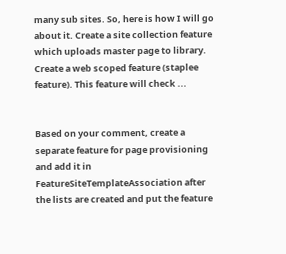many sub sites. So, here is how I will go about it. Create a site collection feature which uploads master page to library. Create a web scoped feature (staplee feature). This feature will check ...


Based on your comment, create a separate feature for page provisioning and add it in FeatureSiteTemplateAssociation after the lists are created and put the feature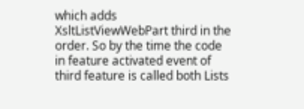which adds XsltListViewWebPart third in the order. So by the time the code in feature activated event of third feature is called both Lists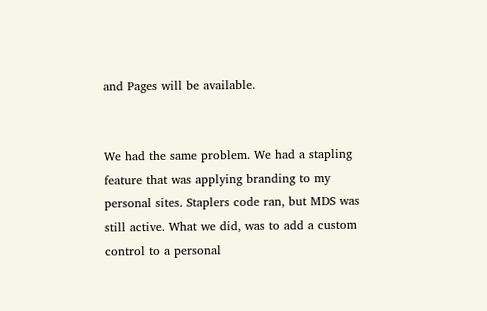and Pages will be available.


We had the same problem. We had a stapling feature that was applying branding to my personal sites. Staplers code ran, but MDS was still active. What we did, was to add a custom control to a personal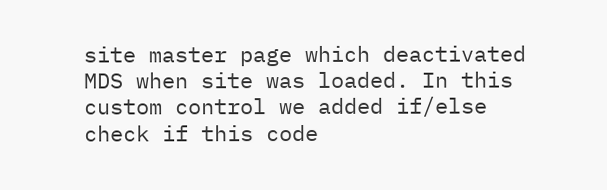site master page which deactivated MDS when site was loaded. In this custom control we added if/else check if this code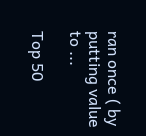ran once ( by putting value to ...

Top 50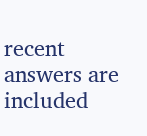recent answers are included